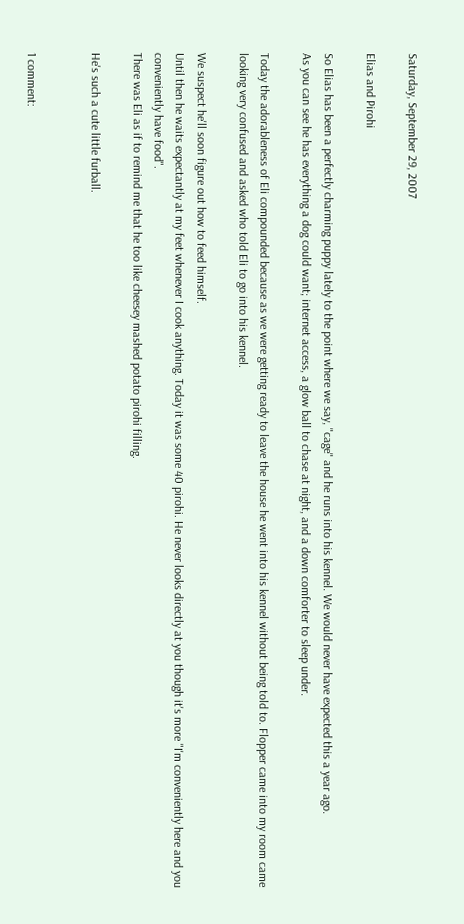Saturday, September 29, 2007

Elias and Pirohi

So Elias has been a perfectly charming puppy lately to the point where we say, "cage" and he runs into his kennel. We would never have expected this a year ago.
As you can see he has everything a dog could want; internet access, a glow ball to chase at night, and a down comforter to sleep under.

Today the adorableness of Eli compounded because as we were getting ready to leave the house he went into his kennel without being told to. Flopper came into my room came looking very confused and asked who told Eli to go into his kennel.

We suspect he'll soon figure out how to feed himself.
Until then he waits expectantly at my feet whenever I cook anything. Today it was some 40 pirohi. He never looks directly at you though it's more "I'm conveniently here and you conveniently have food".
There was Eli as if to remind me that he too like cheesey mashed potato pirohi filling.

He's such a cute little furball.


1 comment: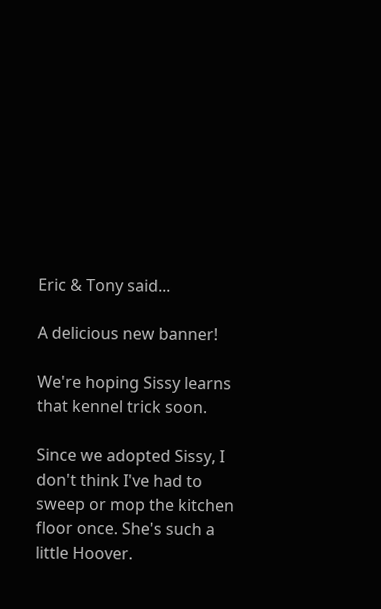Eric & Tony said...

A delicious new banner!

We're hoping Sissy learns that kennel trick soon.

Since we adopted Sissy, I don't think I've had to sweep or mop the kitchen floor once. She's such a little Hoover.